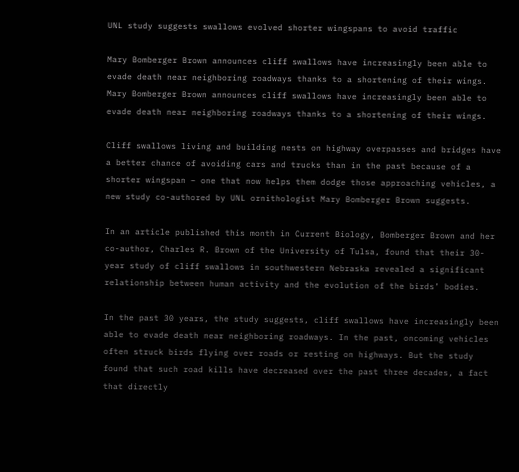UNL study suggests swallows evolved shorter wingspans to avoid traffic

Mary Bomberger Brown announces cliff swallows have increasingly been able to evade death near neighboring roadways thanks to a shortening of their wings.
Mary Bomberger Brown announces cliff swallows have increasingly been able to evade death near neighboring roadways thanks to a shortening of their wings.

Cliff swallows living and building nests on highway overpasses and bridges have a better chance of avoiding cars and trucks than in the past because of a shorter wingspan – one that now helps them dodge those approaching vehicles, a new study co-authored by UNL ornithologist Mary Bomberger Brown suggests.

In an article published this month in Current Biology, Bomberger Brown and her co-author, Charles R. Brown of the University of Tulsa, found that their 30-year study of cliff swallows in southwestern Nebraska revealed a significant relationship between human activity and the evolution of the birds’ bodies.

In the past 30 years, the study suggests, cliff swallows have increasingly been able to evade death near neighboring roadways. In the past, oncoming vehicles often struck birds flying over roads or resting on highways. But the study found that such road kills have decreased over the past three decades, a fact that directly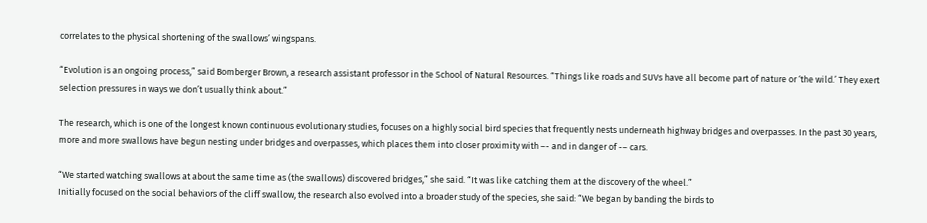correlates to the physical shortening of the swallows’ wingspans.

“Evolution is an ongoing process,” said Bomberger Brown, a research assistant professor in the School of Natural Resources. “Things like roads and SUVs have all become part of nature or ‘the wild.’ They exert selection pressures in ways we don’t usually think about.”

The research, which is one of the longest known continuous evolutionary studies, focuses on a highly social bird species that frequently nests underneath highway bridges and overpasses. In the past 30 years, more and more swallows have begun nesting under bridges and overpasses, which places them into closer proximity with –- and in danger of -– cars.

“We started watching swallows at about the same time as (the swallows) discovered bridges,” she said. “It was like catching them at the discovery of the wheel.”
Initially focused on the social behaviors of the cliff swallow, the research also evolved into a broader study of the species, she said: “We began by banding the birds to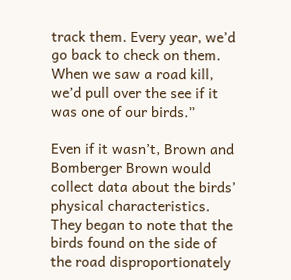track them. Every year, we’d go back to check on them. When we saw a road kill, we’d pull over the see if it was one of our birds.”

Even if it wasn’t, Brown and Bomberger Brown would collect data about the birds’ physical characteristics. They began to note that the birds found on the side of the road disproportionately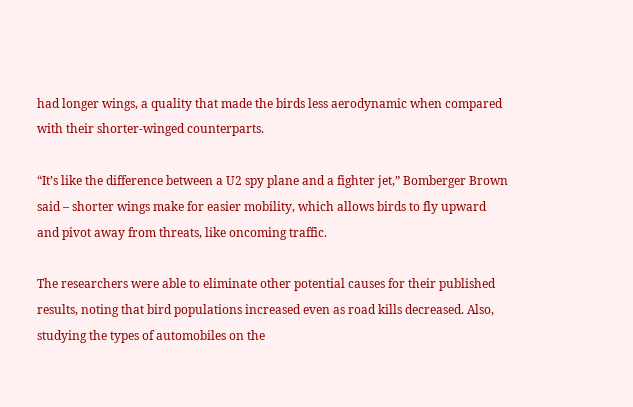had longer wings, a quality that made the birds less aerodynamic when compared with their shorter-winged counterparts.

“It’s like the difference between a U2 spy plane and a fighter jet,” Bomberger Brown said – shorter wings make for easier mobility, which allows birds to fly upward and pivot away from threats, like oncoming traffic.

The researchers were able to eliminate other potential causes for their published results, noting that bird populations increased even as road kills decreased. Also, studying the types of automobiles on the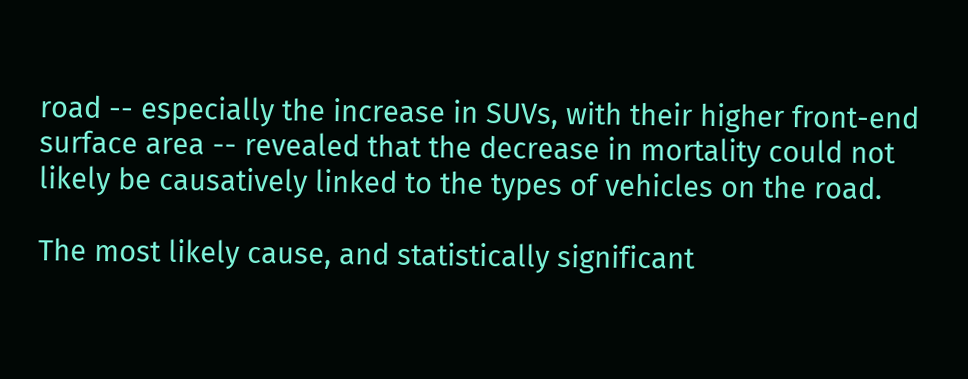road -- especially the increase in SUVs, with their higher front-end surface area -- revealed that the decrease in mortality could not likely be causatively linked to the types of vehicles on the road.

The most likely cause, and statistically significant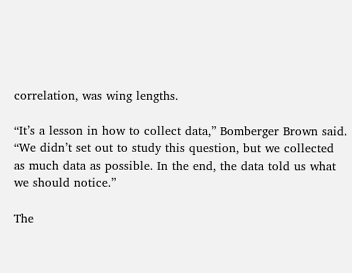correlation, was wing lengths.

“It’s a lesson in how to collect data,” Bomberger Brown said. “We didn’t set out to study this question, but we collected as much data as possible. In the end, the data told us what we should notice.”

The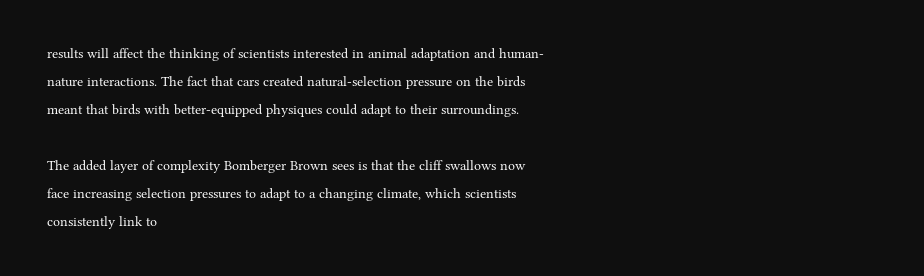results will affect the thinking of scientists interested in animal adaptation and human-nature interactions. The fact that cars created natural-selection pressure on the birds meant that birds with better-equipped physiques could adapt to their surroundings.

The added layer of complexity Bomberger Brown sees is that the cliff swallows now face increasing selection pressures to adapt to a changing climate, which scientists consistently link to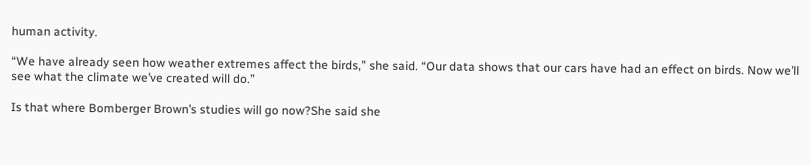human activity.

“We have already seen how weather extremes affect the birds,” she said. “Our data shows that our cars have had an effect on birds. Now we’ll see what the climate we’ve created will do.”

Is that where Bomberger Brown’s studies will go now?She said she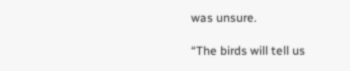was unsure.

“The birds will tell us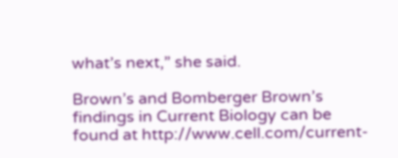what’s next,” she said.

Brown’s and Bomberger Brown’s findings in Current Biology can be found at http://www.cell.com/current-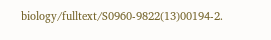biology/fulltext/S0960-9822(13)00194-2.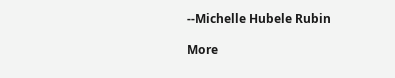--Michelle Hubele Rubin

More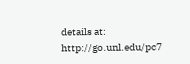details at: http://go.unl.edu/pc7